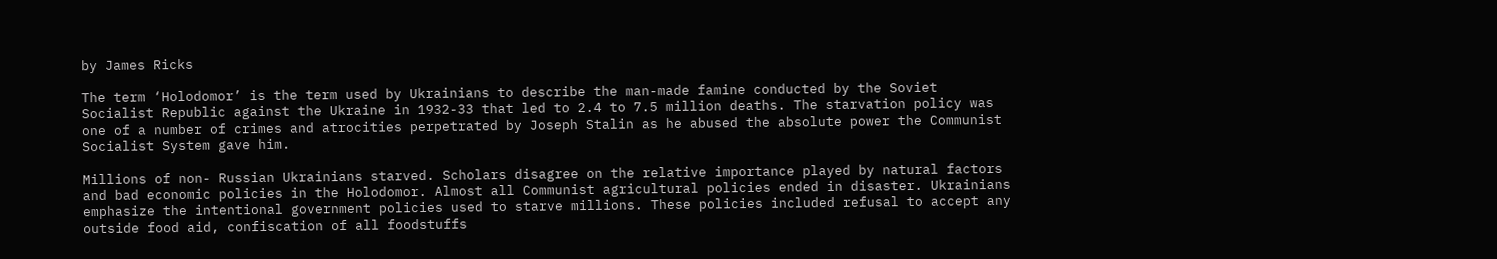by James Ricks

The term ‘Holodomor’ is the term used by Ukrainians to describe the man-made famine conducted by the Soviet Socialist Republic against the Ukraine in 1932-33 that led to 2.4 to 7.5 million deaths. The starvation policy was one of a number of crimes and atrocities perpetrated by Joseph Stalin as he abused the absolute power the Communist Socialist System gave him.

Millions of non- Russian Ukrainians starved. Scholars disagree on the relative importance played by natural factors and bad economic policies in the Holodomor. Almost all Communist agricultural policies ended in disaster. Ukrainians emphasize the intentional government policies used to starve millions. These policies included refusal to accept any outside food aid, confiscation of all foodstuffs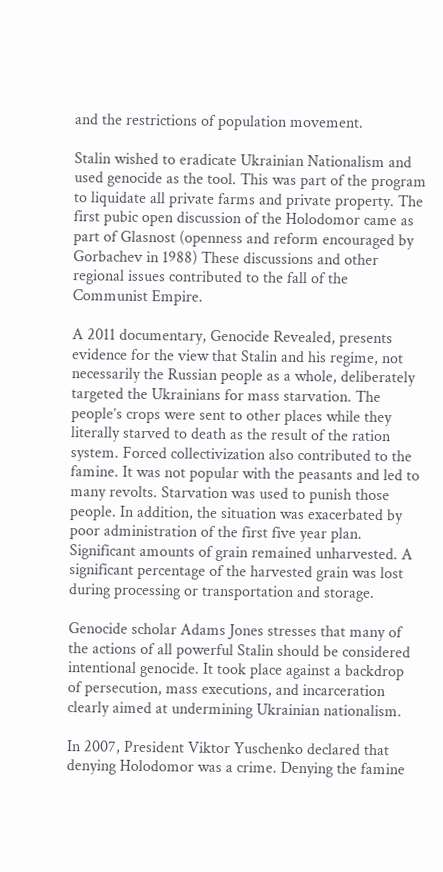and the restrictions of population movement.

Stalin wished to eradicate Ukrainian Nationalism and used genocide as the tool. This was part of the program to liquidate all private farms and private property. The first pubic open discussion of the Holodomor came as part of Glasnost (openness and reform encouraged by Gorbachev in 1988) These discussions and other regional issues contributed to the fall of the Communist Empire.

A 2011 documentary, Genocide Revealed, presents evidence for the view that Stalin and his regime, not necessarily the Russian people as a whole, deliberately targeted the Ukrainians for mass starvation. The people’s crops were sent to other places while they literally starved to death as the result of the ration system. Forced collectivization also contributed to the famine. It was not popular with the peasants and led to many revolts. Starvation was used to punish those people. In addition, the situation was exacerbated by poor administration of the first five year plan. Significant amounts of grain remained unharvested. A significant percentage of the harvested grain was lost during processing or transportation and storage.

Genocide scholar Adams Jones stresses that many of the actions of all powerful Stalin should be considered intentional genocide. It took place against a backdrop of persecution, mass executions, and incarceration clearly aimed at undermining Ukrainian nationalism.

In 2007, President Viktor Yuschenko declared that denying Holodomor was a crime. Denying the famine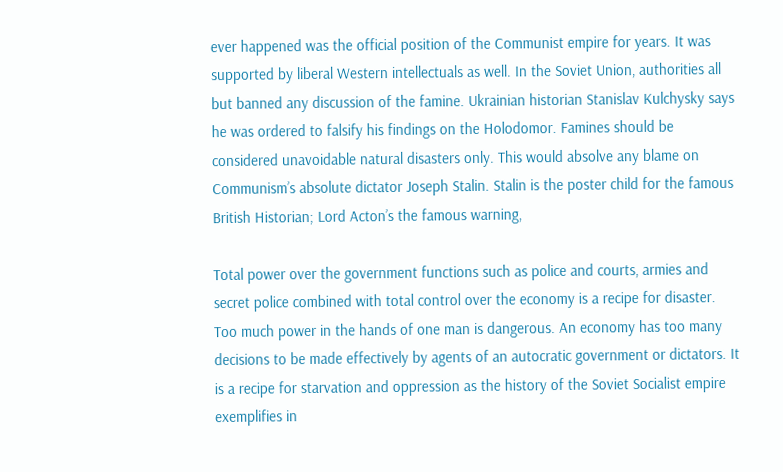ever happened was the official position of the Communist empire for years. It was supported by liberal Western intellectuals as well. In the Soviet Union, authorities all but banned any discussion of the famine. Ukrainian historian Stanislav Kulchysky says he was ordered to falsify his findings on the Holodomor. Famines should be considered unavoidable natural disasters only. This would absolve any blame on Communism’s absolute dictator Joseph Stalin. Stalin is the poster child for the famous British Historian; Lord Acton’s the famous warning,

Total power over the government functions such as police and courts, armies and secret police combined with total control over the economy is a recipe for disaster. Too much power in the hands of one man is dangerous. An economy has too many decisions to be made effectively by agents of an autocratic government or dictators. It is a recipe for starvation and oppression as the history of the Soviet Socialist empire exemplifies in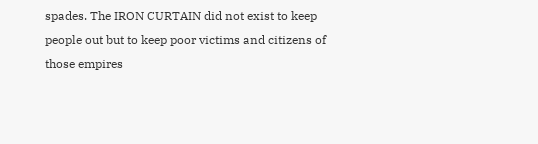spades. The IRON CURTAIN did not exist to keep people out but to keep poor victims and citizens of those empires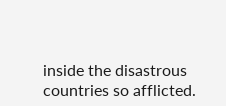inside the disastrous countries so afflicted.